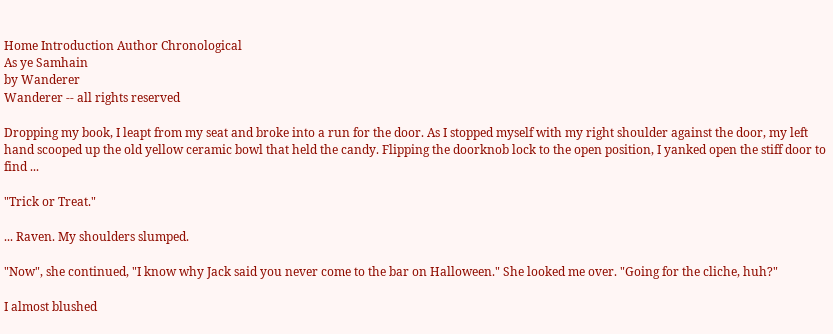Home Introduction Author Chronological
As ye Samhain
by Wanderer
Wanderer -- all rights reserved

Dropping my book, I leapt from my seat and broke into a run for the door. As I stopped myself with my right shoulder against the door, my left hand scooped up the old yellow ceramic bowl that held the candy. Flipping the doorknob lock to the open position, I yanked open the stiff door to find ...

"Trick or Treat."

... Raven. My shoulders slumped.

"Now", she continued, "I know why Jack said you never come to the bar on Halloween." She looked me over. "Going for the cliche, huh?"

I almost blushed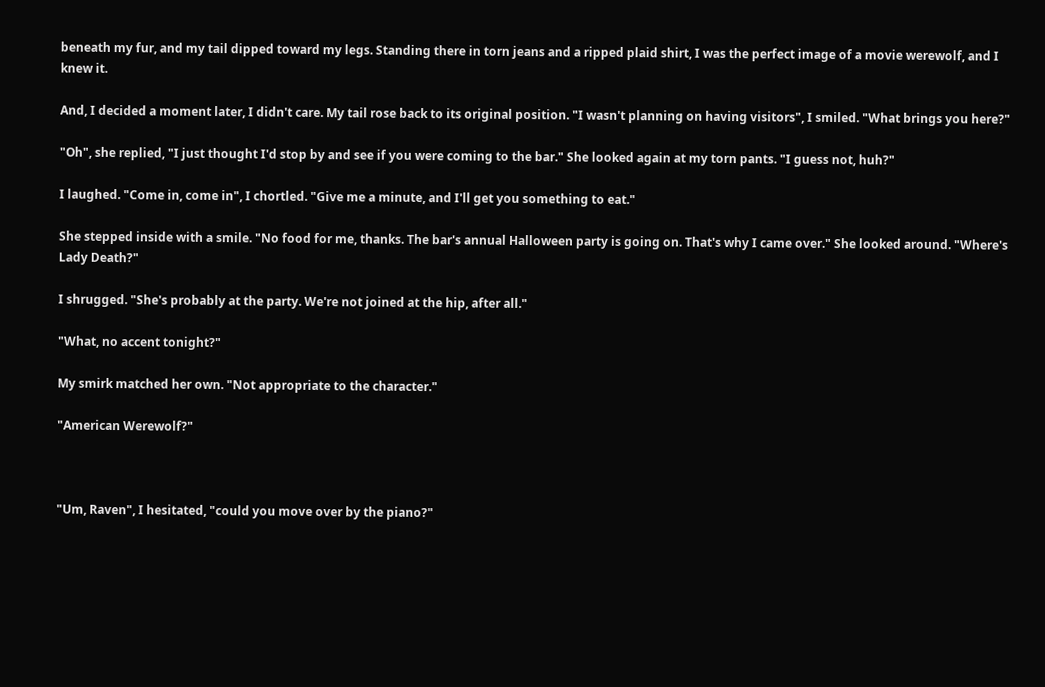beneath my fur, and my tail dipped toward my legs. Standing there in torn jeans and a ripped plaid shirt, I was the perfect image of a movie werewolf, and I knew it.

And, I decided a moment later, I didn't care. My tail rose back to its original position. "I wasn't planning on having visitors", I smiled. "What brings you here?"

"Oh", she replied, "I just thought I'd stop by and see if you were coming to the bar." She looked again at my torn pants. "I guess not, huh?"

I laughed. "Come in, come in", I chortled. "Give me a minute, and I'll get you something to eat."

She stepped inside with a smile. "No food for me, thanks. The bar's annual Halloween party is going on. That's why I came over." She looked around. "Where's Lady Death?"

I shrugged. "She's probably at the party. We're not joined at the hip, after all."

"What, no accent tonight?"

My smirk matched her own. "Not appropriate to the character."

"American Werewolf?"



"Um, Raven", I hesitated, "could you move over by the piano?"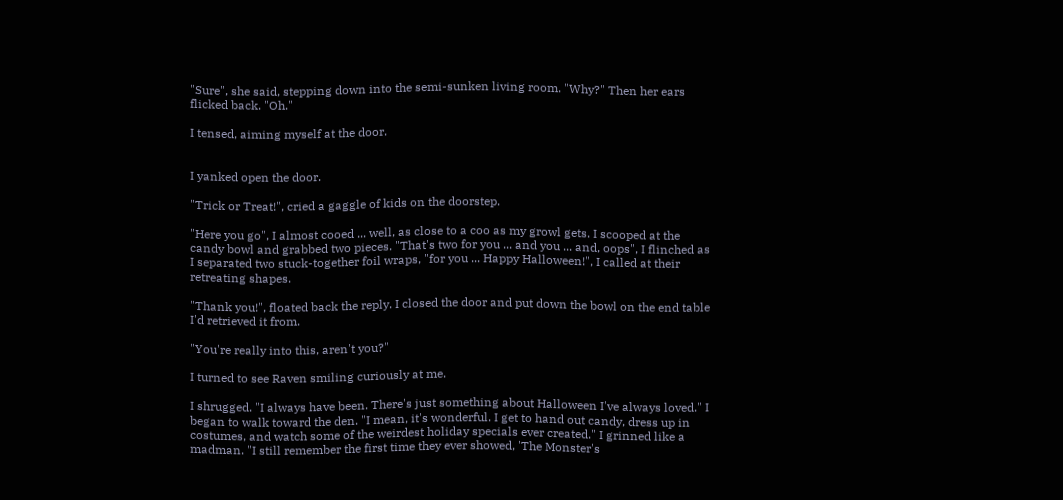"Sure", she said, stepping down into the semi-sunken living room. "Why?" Then her ears flicked back. "Oh."

I tensed, aiming myself at the door.


I yanked open the door.

"Trick or Treat!", cried a gaggle of kids on the doorstep.

"Here you go", I almost cooed ... well, as close to a coo as my growl gets. I scooped at the candy bowl and grabbed two pieces. "That's two for you ... and you ... and, oops", I flinched as I separated two stuck-together foil wraps, "for you ... Happy Halloween!", I called at their retreating shapes.

"Thank you!", floated back the reply. I closed the door and put down the bowl on the end table I'd retrieved it from.

"You're really into this, aren't you?"

I turned to see Raven smiling curiously at me.

I shrugged. "I always have been. There's just something about Halloween I've always loved." I began to walk toward the den. "I mean, it's wonderful. I get to hand out candy, dress up in costumes, and watch some of the weirdest holiday specials ever created." I grinned like a madman. "I still remember the first time they ever showed, 'The Monster's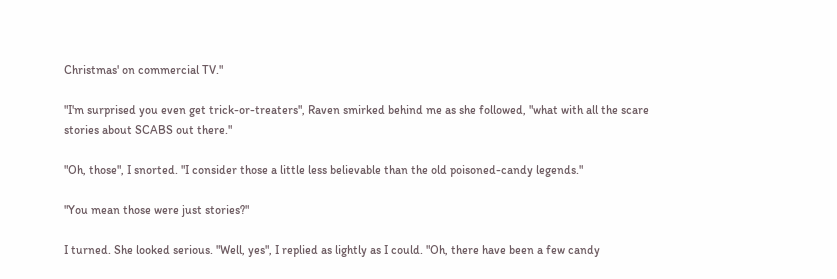Christmas' on commercial TV."

"I'm surprised you even get trick-or-treaters", Raven smirked behind me as she followed, "what with all the scare stories about SCABS out there."

"Oh, those", I snorted. "I consider those a little less believable than the old poisoned-candy legends."

"You mean those were just stories?"

I turned. She looked serious. "Well, yes", I replied as lightly as I could. "Oh, there have been a few candy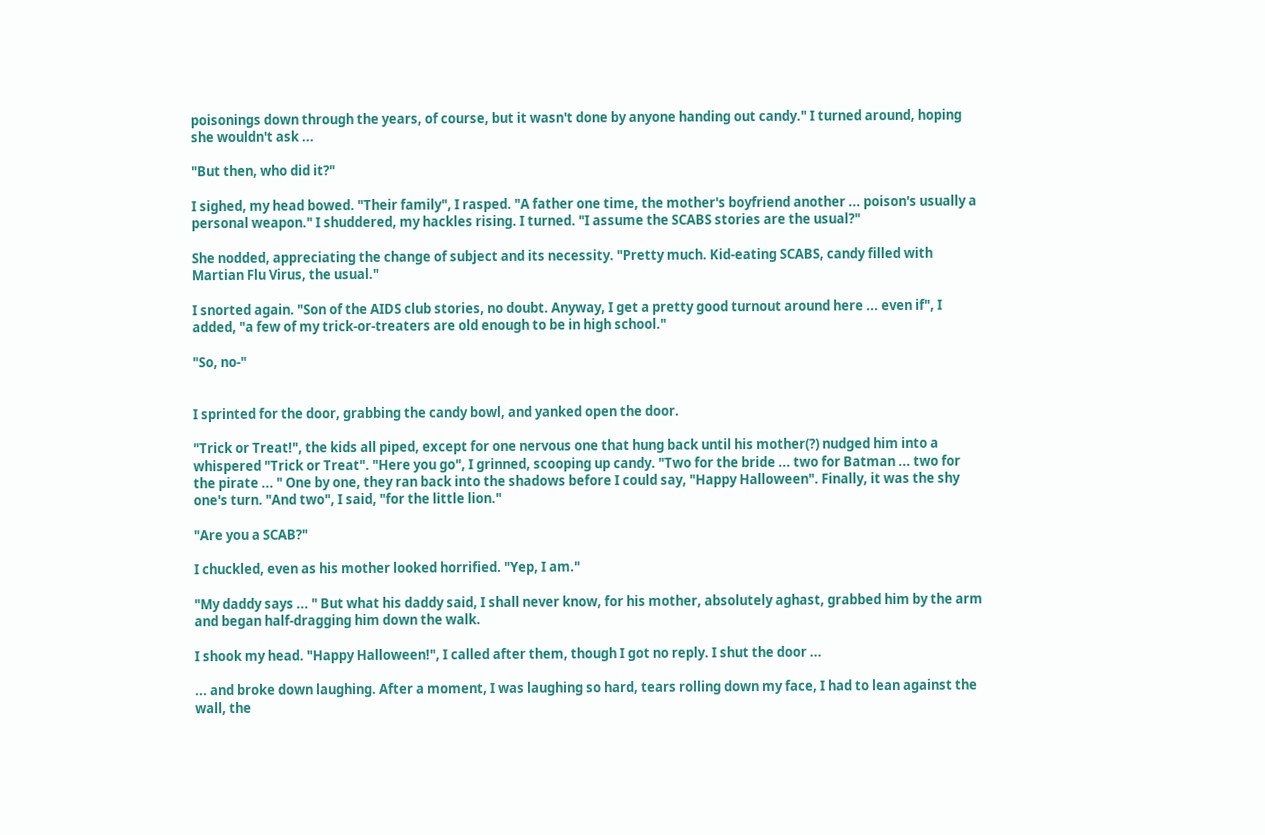poisonings down through the years, of course, but it wasn't done by anyone handing out candy." I turned around, hoping she wouldn't ask ...

"But then, who did it?"

I sighed, my head bowed. "Their family", I rasped. "A father one time, the mother's boyfriend another ... poison's usually a personal weapon." I shuddered, my hackles rising. I turned. "I assume the SCABS stories are the usual?"

She nodded, appreciating the change of subject and its necessity. "Pretty much. Kid-eating SCABS, candy filled with Martian Flu Virus, the usual."

I snorted again. "Son of the AIDS club stories, no doubt. Anyway, I get a pretty good turnout around here ... even if", I added, "a few of my trick-or-treaters are old enough to be in high school."

"So, no-"


I sprinted for the door, grabbing the candy bowl, and yanked open the door.

"Trick or Treat!", the kids all piped, except for one nervous one that hung back until his mother(?) nudged him into a whispered "Trick or Treat". "Here you go", I grinned, scooping up candy. "Two for the bride ... two for Batman ... two for the pirate ... " One by one, they ran back into the shadows before I could say, "Happy Halloween". Finally, it was the shy one's turn. "And two", I said, "for the little lion."

"Are you a SCAB?"

I chuckled, even as his mother looked horrified. "Yep, I am."

"My daddy says ... " But what his daddy said, I shall never know, for his mother, absolutely aghast, grabbed him by the arm and began half-dragging him down the walk.

I shook my head. "Happy Halloween!", I called after them, though I got no reply. I shut the door ...

... and broke down laughing. After a moment, I was laughing so hard, tears rolling down my face, I had to lean against the wall, the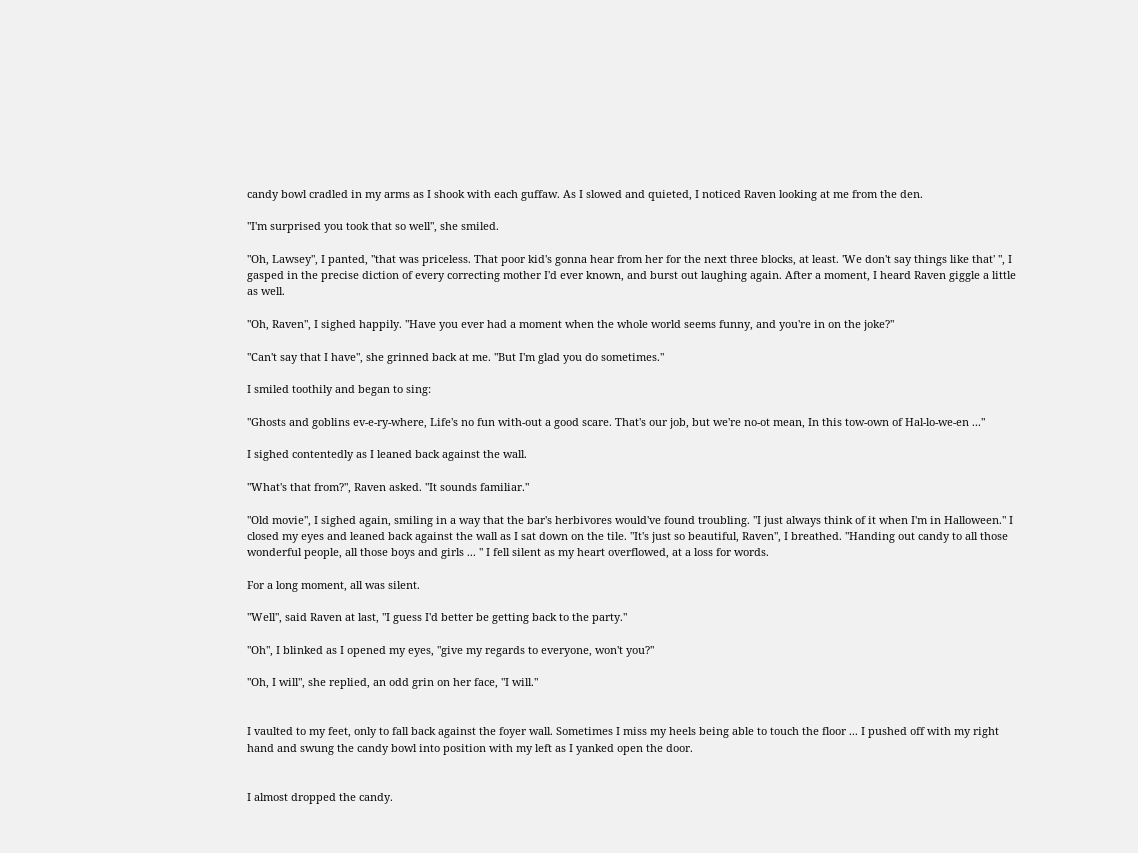candy bowl cradled in my arms as I shook with each guffaw. As I slowed and quieted, I noticed Raven looking at me from the den.

"I'm surprised you took that so well", she smiled.

"Oh, Lawsey", I panted, "that was priceless. That poor kid's gonna hear from her for the next three blocks, at least. 'We don't say things like that' ", I gasped in the precise diction of every correcting mother I'd ever known, and burst out laughing again. After a moment, I heard Raven giggle a little as well.

"Oh, Raven", I sighed happily. "Have you ever had a moment when the whole world seems funny, and you're in on the joke?"

"Can't say that I have", she grinned back at me. "But I'm glad you do sometimes."

I smiled toothily and began to sing:

"Ghosts and goblins ev-e-ry-where, Life's no fun with-out a good scare. That's our job, but we're no-ot mean, In this tow-own of Hal-lo-we-en ..."

I sighed contentedly as I leaned back against the wall.

"What's that from?", Raven asked. "It sounds familiar."

"Old movie", I sighed again, smiling in a way that the bar's herbivores would've found troubling. "I just always think of it when I'm in Halloween." I closed my eyes and leaned back against the wall as I sat down on the tile. "It's just so beautiful, Raven", I breathed. "Handing out candy to all those wonderful people, all those boys and girls ... " I fell silent as my heart overflowed, at a loss for words.

For a long moment, all was silent.

"Well", said Raven at last, "I guess I'd better be getting back to the party."

"Oh", I blinked as I opened my eyes, "give my regards to everyone, won't you?"

"Oh, I will", she replied, an odd grin on her face, "I will."


I vaulted to my feet, only to fall back against the foyer wall. Sometimes I miss my heels being able to touch the floor ... I pushed off with my right hand and swung the candy bowl into position with my left as I yanked open the door.


I almost dropped the candy.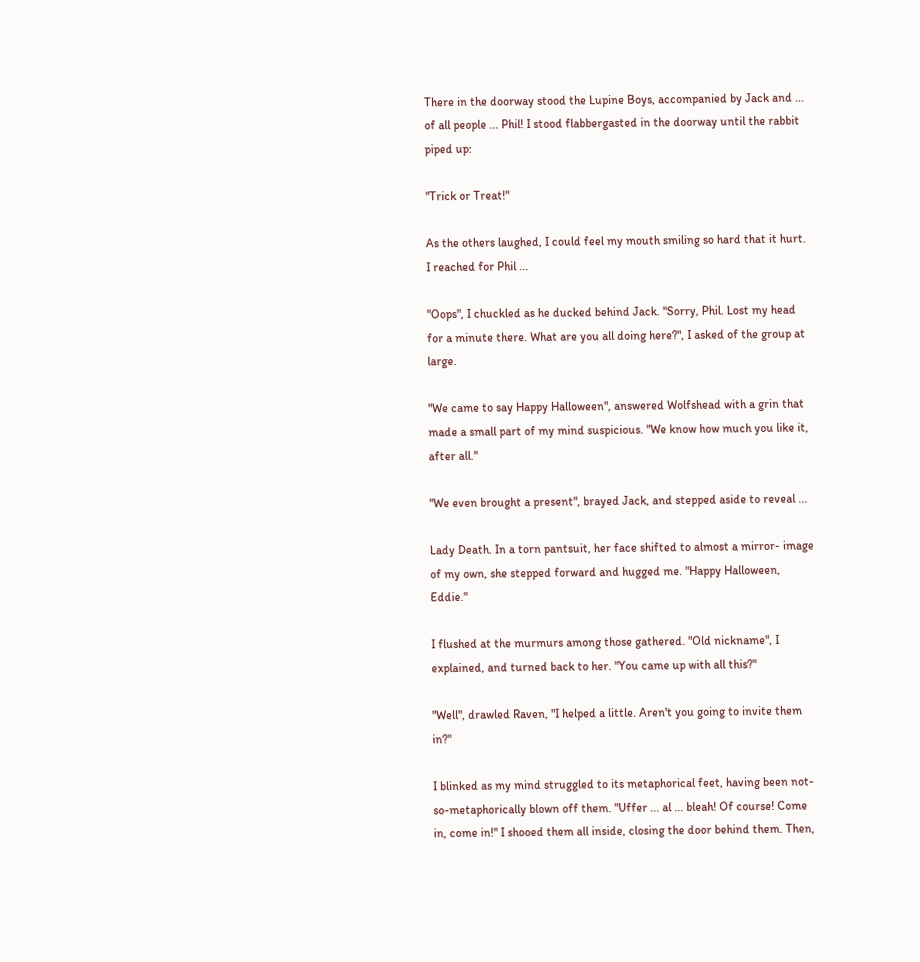There in the doorway stood the Lupine Boys, accompanied by Jack and ... of all people ... Phil! I stood flabbergasted in the doorway until the rabbit piped up:

"Trick or Treat!"

As the others laughed, I could feel my mouth smiling so hard that it hurt. I reached for Phil ...

"Oops", I chuckled as he ducked behind Jack. "Sorry, Phil. Lost my head for a minute there. What are you all doing here?", I asked of the group at large.

"We came to say Happy Halloween", answered Wolfshead with a grin that made a small part of my mind suspicious. "We know how much you like it, after all."

"We even brought a present", brayed Jack, and stepped aside to reveal ...

Lady Death. In a torn pantsuit, her face shifted to almost a mirror- image of my own, she stepped forward and hugged me. "Happy Halloween, Eddie."

I flushed at the murmurs among those gathered. "Old nickname", I explained, and turned back to her. "You came up with all this?"

"Well", drawled Raven, "I helped a little. Aren't you going to invite them in?"

I blinked as my mind struggled to its metaphorical feet, having been not-so-metaphorically blown off them. "Uffer ... al ... bleah! Of course! Come in, come in!" I shooed them all inside, closing the door behind them. Then,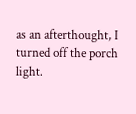as an afterthought, I turned off the porch light.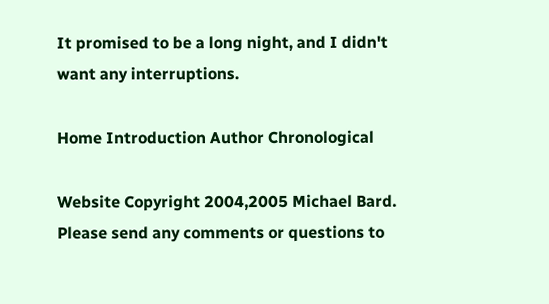It promised to be a long night, and I didn't want any interruptions.

Home Introduction Author Chronological

Website Copyright 2004,2005 Michael Bard.  Please send any comments or questions to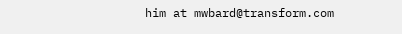him at mwbard@transform.com